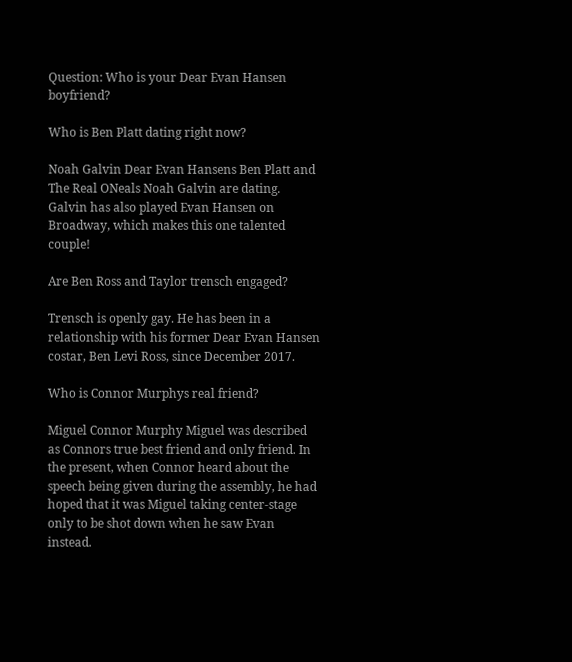Question: Who is your Dear Evan Hansen boyfriend?

Who is Ben Platt dating right now?

Noah Galvin Dear Evan Hansens Ben Platt and The Real ONeals Noah Galvin are dating. Galvin has also played Evan Hansen on Broadway, which makes this one talented couple!

Are Ben Ross and Taylor trensch engaged?

Trensch is openly gay. He has been in a relationship with his former Dear Evan Hansen costar, Ben Levi Ross, since December 2017.

Who is Connor Murphys real friend?

Miguel Connor Murphy Miguel was described as Connors true best friend and only friend. In the present, when Connor heard about the speech being given during the assembly, he had hoped that it was Miguel taking center-stage only to be shot down when he saw Evan instead.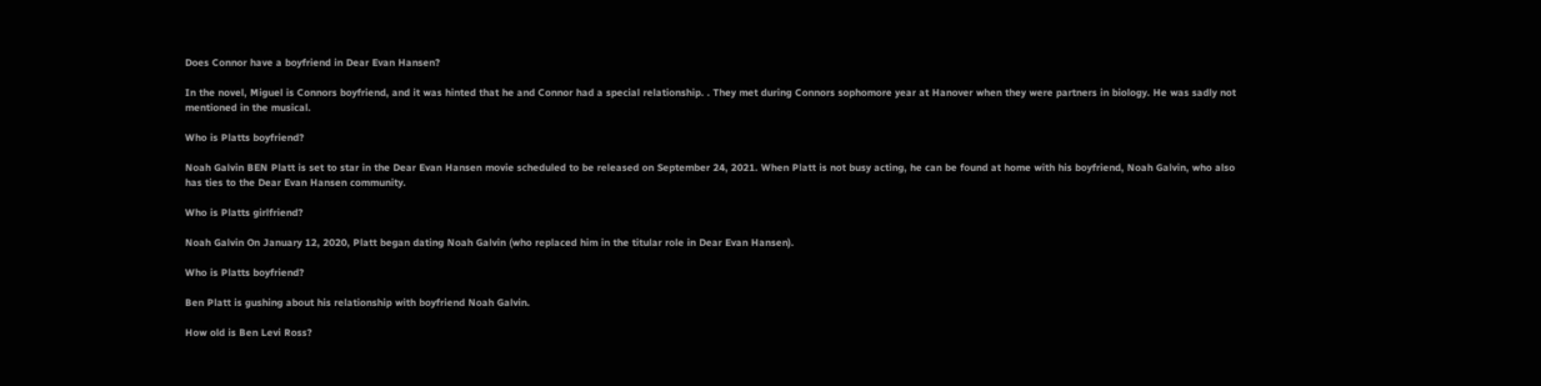Does Connor have a boyfriend in Dear Evan Hansen?

In the novel, Miguel is Connors boyfriend, and it was hinted that he and Connor had a special relationship. . They met during Connors sophomore year at Hanover when they were partners in biology. He was sadly not mentioned in the musical.

Who is Platts boyfriend?

Noah Galvin BEN Platt is set to star in the Dear Evan Hansen movie scheduled to be released on September 24, 2021. When Platt is not busy acting, he can be found at home with his boyfriend, Noah Galvin, who also has ties to the Dear Evan Hansen community.

Who is Platts girlfriend?

Noah Galvin On January 12, 2020, Platt began dating Noah Galvin (who replaced him in the titular role in Dear Evan Hansen).

Who is Platts boyfriend?

Ben Platt is gushing about his relationship with boyfriend Noah Galvin.

How old is Ben Levi Ross?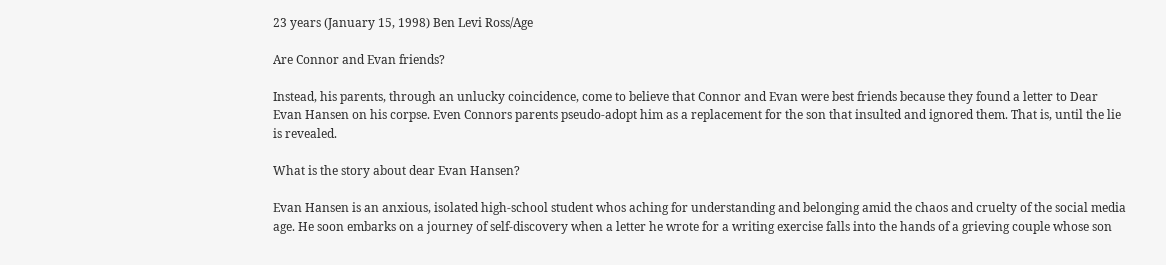23 years (January 15, 1998) Ben Levi Ross/Age

Are Connor and Evan friends?

Instead, his parents, through an unlucky coincidence, come to believe that Connor and Evan were best friends because they found a letter to Dear Evan Hansen on his corpse. Even Connors parents pseudo-adopt him as a replacement for the son that insulted and ignored them. That is, until the lie is revealed.

What is the story about dear Evan Hansen?

Evan Hansen is an anxious, isolated high-school student whos aching for understanding and belonging amid the chaos and cruelty of the social media age. He soon embarks on a journey of self-discovery when a letter he wrote for a writing exercise falls into the hands of a grieving couple whose son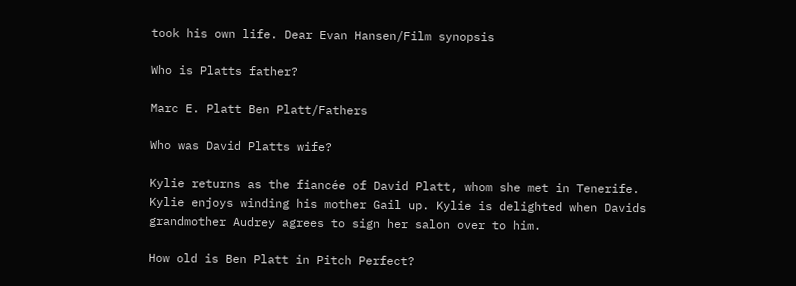took his own life. Dear Evan Hansen/Film synopsis

Who is Platts father?

Marc E. Platt Ben Platt/Fathers

Who was David Platts wife?

Kylie returns as the fiancée of David Platt, whom she met in Tenerife. Kylie enjoys winding his mother Gail up. Kylie is delighted when Davids grandmother Audrey agrees to sign her salon over to him.

How old is Ben Platt in Pitch Perfect?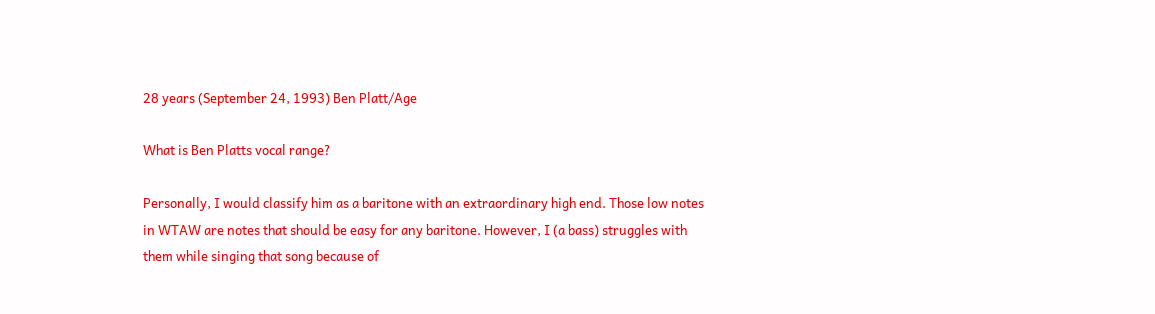28 years (September 24, 1993) Ben Platt/Age

What is Ben Platts vocal range?

Personally, I would classify him as a baritone with an extraordinary high end. Those low notes in WTAW are notes that should be easy for any baritone. However, I (a bass) struggles with them while singing that song because of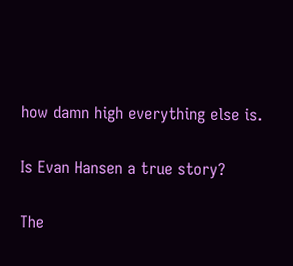how damn high everything else is.

Is Evan Hansen a true story?

The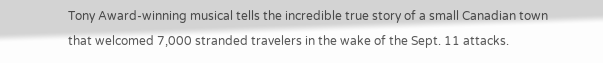Tony Award-winning musical tells the incredible true story of a small Canadian town that welcomed 7,000 stranded travelers in the wake of the Sept. 11 attacks.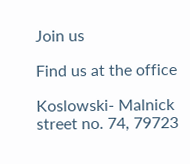Join us

Find us at the office

Koslowski- Malnick street no. 74, 79723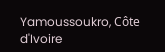Yamoussoukro, Côte d'Ivoire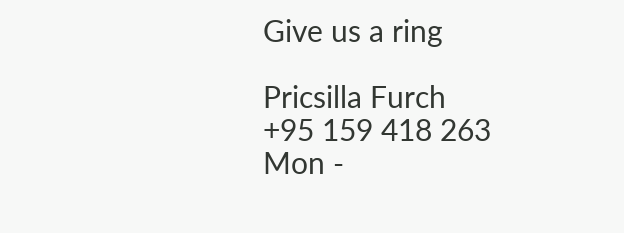Give us a ring

Pricsilla Furch
+95 159 418 263
Mon -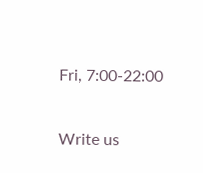Fri, 7:00-22:00

Write us